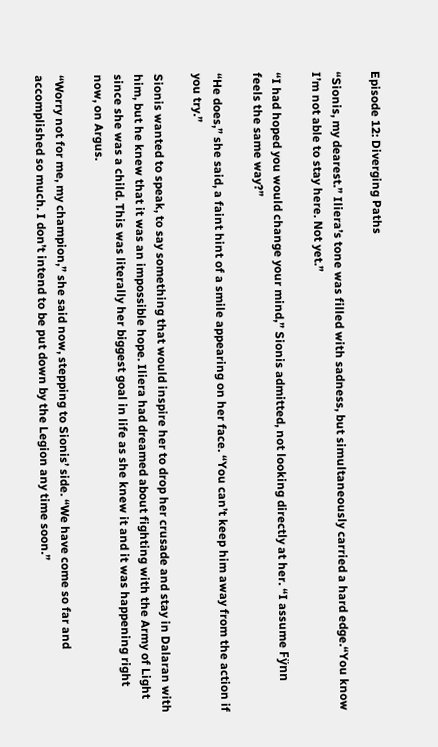Episode 12: Diverging Paths

“Sionis, my dearest.” Iliera’s tone was filled with sadness, but simultaneously carried a hard edge.“You know I’m not able to stay here. Not yet.”

“I had hoped you would change your mind,” Sionis admitted, not looking directly at her. “I assume Fÿnn feels the same way?”

“He does,” she said, a faint hint of a smile appearing on her face. “You can’t keep him away from the action if you try.”

Sionis wanted to speak, to say something that would inspire her to drop her crusade and stay in Dalaran with him, but he knew that it was an impossible hope. Iliera had dreamed about fighting with the Army of Light since she was a child. This was literally her biggest goal in life as she knew it and it was happening right now, on Argus.

“Worry not for me, my champion,” she said now, stepping to Sionis’ side. “We have come so far and accomplished so much. I don’t intend to be put down by the Legion any time soon.”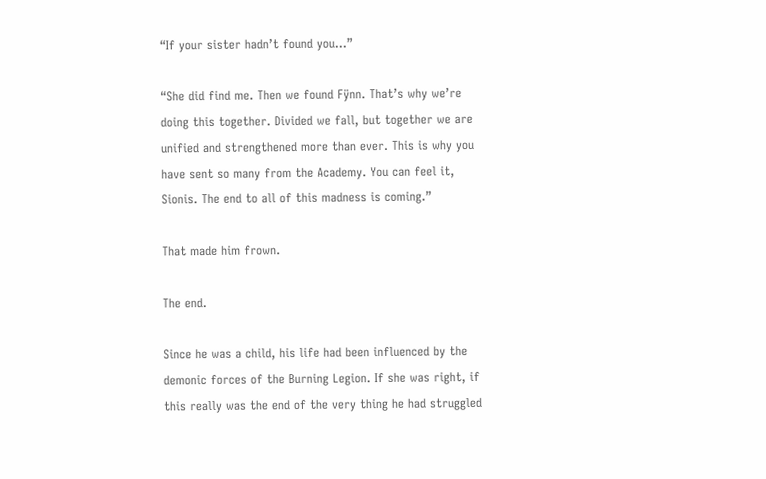“If your sister hadn’t found you…”

“She did find me. Then we found Fÿnn. That’s why we’re doing this together. Divided we fall, but together we are unified and strengthened more than ever. This is why you have sent so many from the Academy. You can feel it, Sionis. The end to all of this madness is coming.”

That made him frown.

The end.

Since he was a child, his life had been influenced by the demonic forces of the Burning Legion. If she was right, if this really was the end of the very thing he had struggled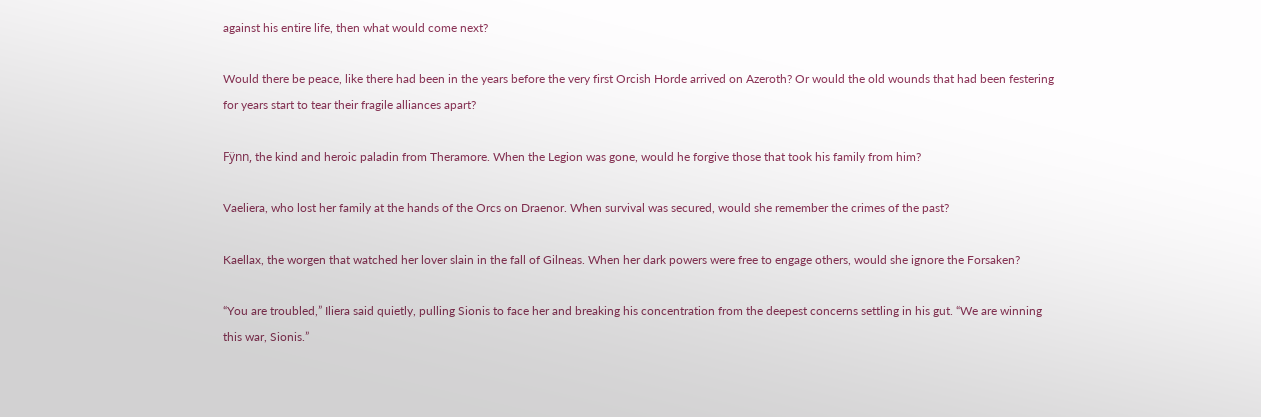against his entire life, then what would come next?

Would there be peace, like there had been in the years before the very first Orcish Horde arrived on Azeroth? Or would the old wounds that had been festering for years start to tear their fragile alliances apart?

Fÿnn, the kind and heroic paladin from Theramore. When the Legion was gone, would he forgive those that took his family from him?

Vaeliera, who lost her family at the hands of the Orcs on Draenor. When survival was secured, would she remember the crimes of the past?

Kaellax, the worgen that watched her lover slain in the fall of Gilneas. When her dark powers were free to engage others, would she ignore the Forsaken?

“You are troubled,” Iliera said quietly, pulling Sionis to face her and breaking his concentration from the deepest concerns settling in his gut. “We are winning this war, Sionis.”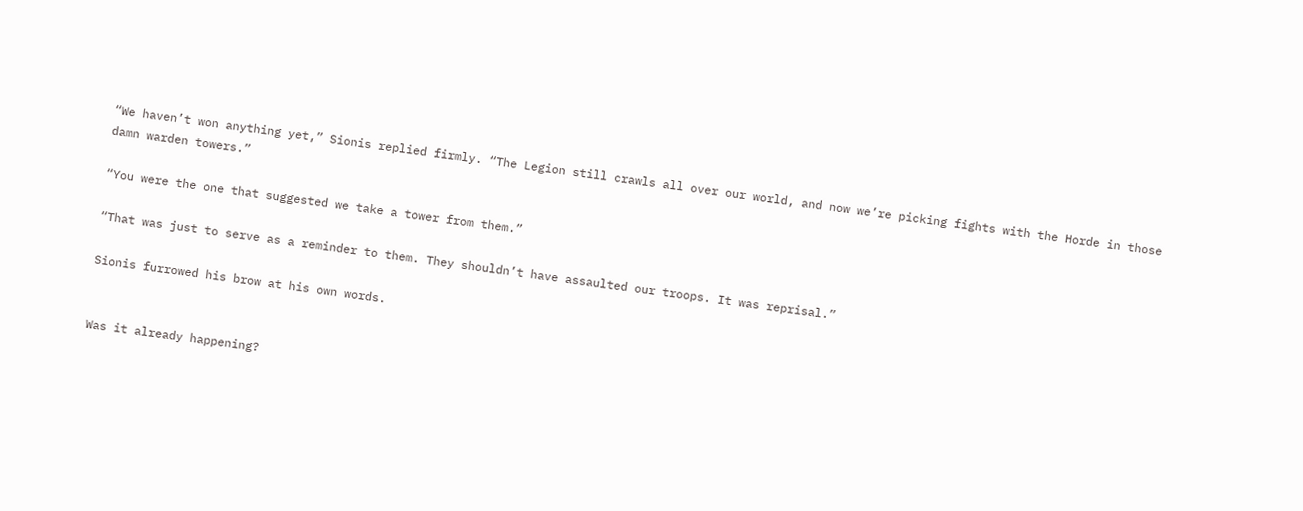“We haven’t won anything yet,” Sionis replied firmly. “The Legion still crawls all over our world, and now we’re picking fights with the Horde in those damn warden towers.”

“You were the one that suggested we take a tower from them.”

“That was just to serve as a reminder to them. They shouldn’t have assaulted our troops. It was reprisal.”

Sionis furrowed his brow at his own words.


Was it already happening?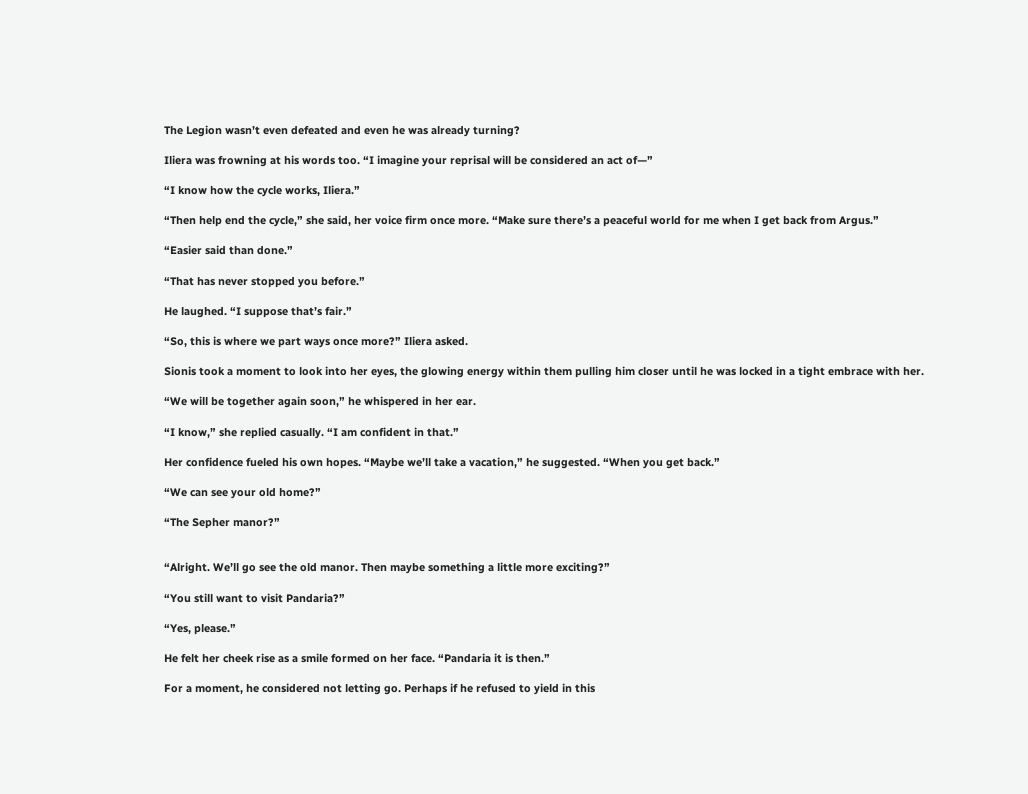The Legion wasn’t even defeated and even he was already turning?

Iliera was frowning at his words too. “I imagine your reprisal will be considered an act of—”

“I know how the cycle works, Iliera.”

“Then help end the cycle,” she said, her voice firm once more. “Make sure there’s a peaceful world for me when I get back from Argus.”

“Easier said than done.”

“That has never stopped you before.”

He laughed. “I suppose that’s fair.”

“So, this is where we part ways once more?” Iliera asked.

Sionis took a moment to look into her eyes, the glowing energy within them pulling him closer until he was locked in a tight embrace with her.

“We will be together again soon,” he whispered in her ear.

“I know,” she replied casually. “I am confident in that.”

Her confidence fueled his own hopes. “Maybe we’ll take a vacation,” he suggested. “When you get back.”

“We can see your old home?”

“The Sepher manor?”


“Alright. We’ll go see the old manor. Then maybe something a little more exciting?”

“You still want to visit Pandaria?”

“Yes, please.”

He felt her cheek rise as a smile formed on her face. “Pandaria it is then.”

For a moment, he considered not letting go. Perhaps if he refused to yield in this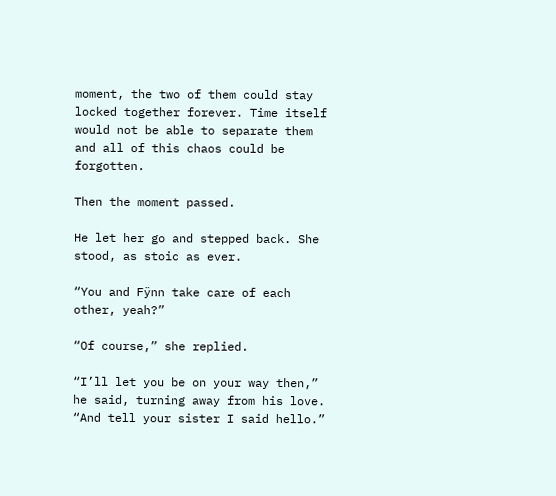moment, the two of them could stay locked together forever. Time itself would not be able to separate them and all of this chaos could be forgotten.

Then the moment passed.

He let her go and stepped back. She stood, as stoic as ever.

“You and Fÿnn take care of each other, yeah?”

“Of course,” she replied.

“I’ll let you be on your way then,” he said, turning away from his love. “And tell your sister I said hello.”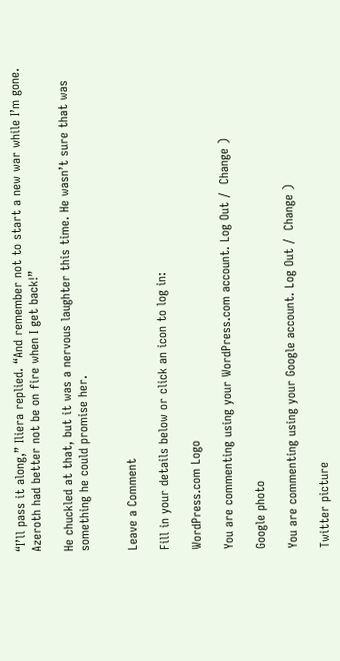“I’ll pass it along,” Iliera replied. “And remember not to start a new war while I’m gone. Azeroth had better not be on fire when I get back!”

He chuckled at that, but it was a nervous laughter this time. He wasn’t sure that was something he could promise her.


Leave a Comment

Fill in your details below or click an icon to log in:

WordPress.com Logo

You are commenting using your WordPress.com account. Log Out /  Change )

Google photo

You are commenting using your Google account. Log Out /  Change )

Twitter picture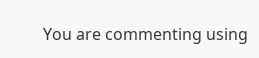You are commenting using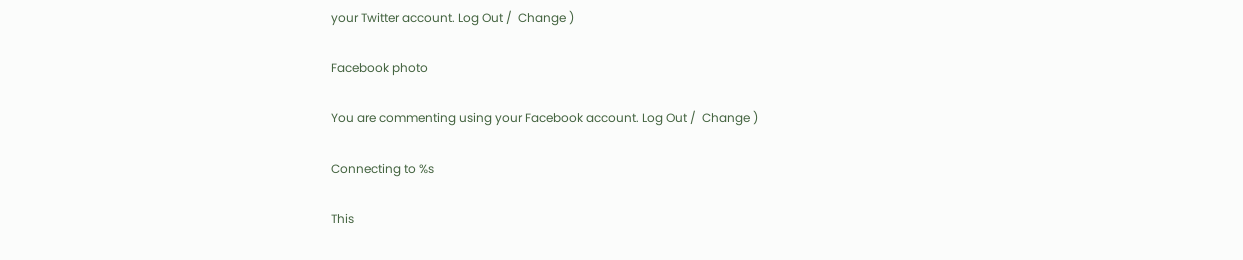your Twitter account. Log Out /  Change )

Facebook photo

You are commenting using your Facebook account. Log Out /  Change )

Connecting to %s

This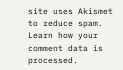site uses Akismet to reduce spam. Learn how your comment data is processed.